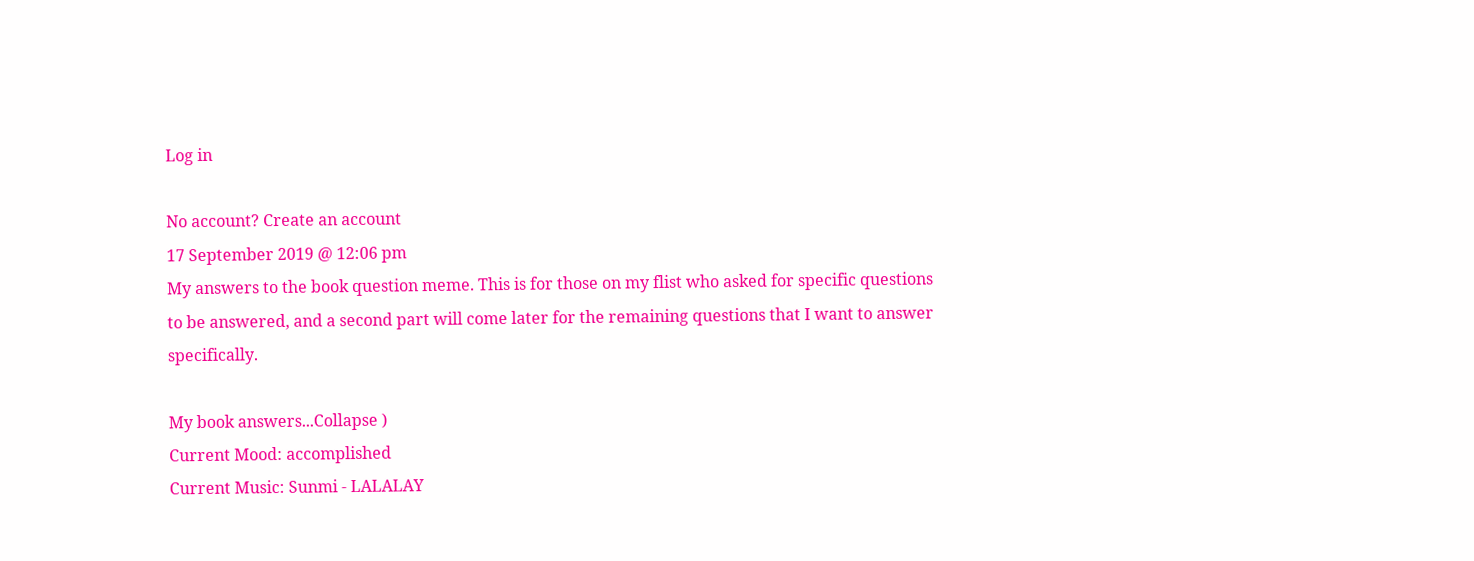Log in

No account? Create an account
17 September 2019 @ 12:06 pm
My answers to the book question meme. This is for those on my flist who asked for specific questions to be answered, and a second part will come later for the remaining questions that I want to answer specifically.

My book answers...Collapse )
Current Mood: accomplished
Current Music: Sunmi - LALALAY